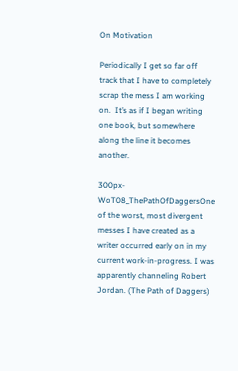On Motivation

Periodically I get so far off track that I have to completely scrap the mess I am working on.  It’s as if I began writing one book, but somewhere along the line it becomes another.

300px-WoT08_ThePathOfDaggersOne of the worst, most divergent messes I have created as a writer occurred early on in my current work-in-progress. I was  apparently channeling Robert Jordan. (The Path of Daggers)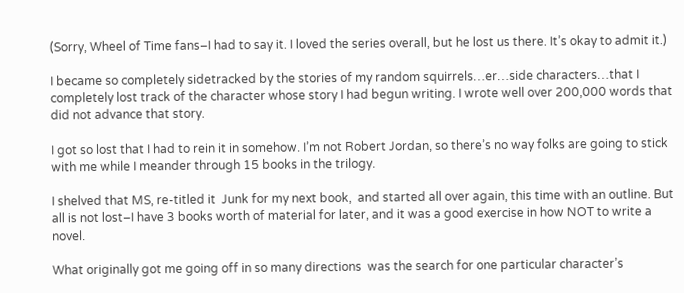(Sorry, Wheel of Time fans–I had to say it. I loved the series overall, but he lost us there. It’s okay to admit it.)

I became so completely sidetracked by the stories of my random squirrels…er…side characters…that I completely lost track of the character whose story I had begun writing. I wrote well over 200,000 words that did not advance that story.

I got so lost that I had to rein it in somehow. I’m not Robert Jordan, so there’s no way folks are going to stick with me while I meander through 15 books in the trilogy.

I shelved that MS, re-titled it  Junk for my next book,  and started all over again, this time with an outline. But all is not lost–I have 3 books worth of material for later, and it was a good exercise in how NOT to write a novel.

What originally got me going off in so many directions  was the search for one particular character’s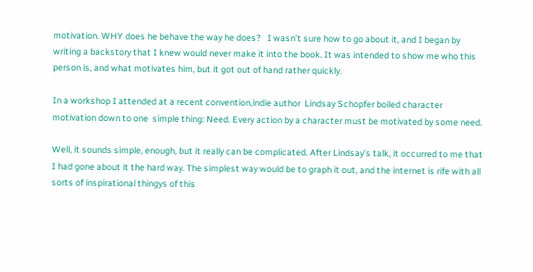motivation. WHY does he behave the way he does?   I wasn’t sure how to go about it, and I began by writing a backstory that I knew would never make it into the book. It was intended to show me who this person is, and what motivates him, but it got out of hand rather quickly.

In a workshop I attended at a recent convention,indie author  Lindsay Schopfer boiled character motivation down to one  simple thing: Need. Every action by a character must be motivated by some need.

Well, it sounds simple, enough, but it really can be complicated. After Lindsay’s talk, it occurred to me that I had gone about it the hard way. The simplest way would be to graph it out, and the internet is rife with all sorts of inspirational thingys of this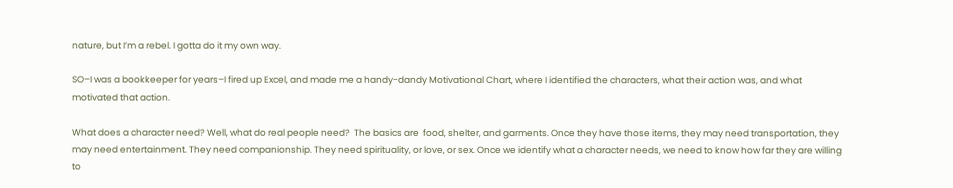nature, but I’m a rebel. I gotta do it my own way.

SO–I was a bookkeeper for years–I fired up Excel, and made me a handy-dandy Motivational Chart, where I identified the characters, what their action was, and what motivated that action.

What does a character need? Well, what do real people need?  The basics are  food, shelter, and garments. Once they have those items, they may need transportation, they may need entertainment. They need companionship. They need spirituality, or love, or sex. Once we identify what a character needs, we need to know how far they are willing to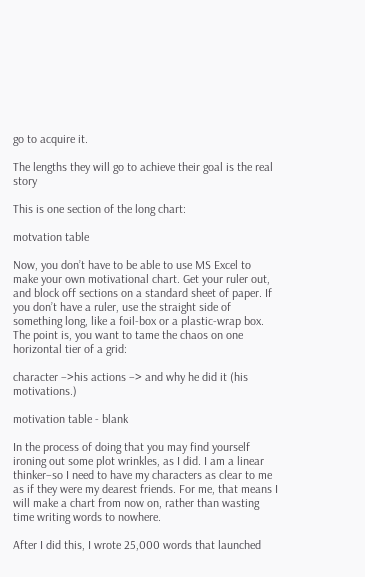go to acquire it.

The lengths they will go to achieve their goal is the real story

This is one section of the long chart:

motvation table

Now, you don’t have to be able to use MS Excel to make your own motivational chart. Get your ruler out, and block off sections on a standard sheet of paper. If you don’t have a ruler, use the straight side of something long, like a foil-box or a plastic-wrap box.  The point is, you want to tame the chaos on one horizontal tier of a grid:

character –>his actions –> and why he did it (his motivations.)

motivation table - blank

In the process of doing that you may find yourself ironing out some plot wrinkles, as I did. I am a linear thinker–so I need to have my characters as clear to me as if they were my dearest friends. For me, that means I will make a chart from now on, rather than wasting time writing words to nowhere.

After I did this, I wrote 25,000 words that launched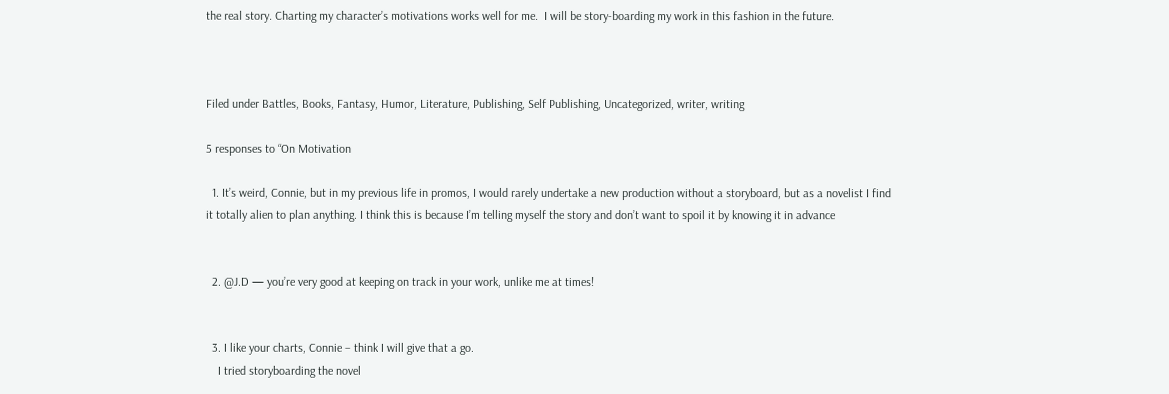the real story. Charting my character’s motivations works well for me.  I will be story-boarding my work in this fashion in the future.



Filed under Battles, Books, Fantasy, Humor, Literature, Publishing, Self Publishing, Uncategorized, writer, writing

5 responses to “On Motivation

  1. It’s weird, Connie, but in my previous life in promos, I would rarely undertake a new production without a storyboard, but as a novelist I find it totally alien to plan anything. I think this is because I’m telling myself the story and don’t want to spoil it by knowing it in advance


  2. @J.D — you’re very good at keeping on track in your work, unlike me at times!


  3. I like your charts, Connie – think I will give that a go.
    I tried storyboarding the novel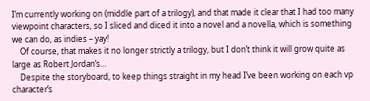I’m currently working on (middle part of a trilogy), and that made it clear that I had too many viewpoint characters, so I sliced and diced it into a novel and a novella, which is something we can do, as indies – yay!
    Of course, that makes it no longer strictly a trilogy, but I don’t think it will grow quite as large as Robert Jordan’s…
    Despite the storyboard, to keep things straight in my head I’ve been working on each vp character’s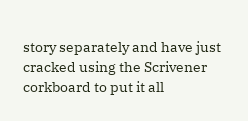story separately and have just cracked using the Scrivener corkboard to put it all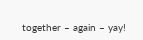together – again – yay!